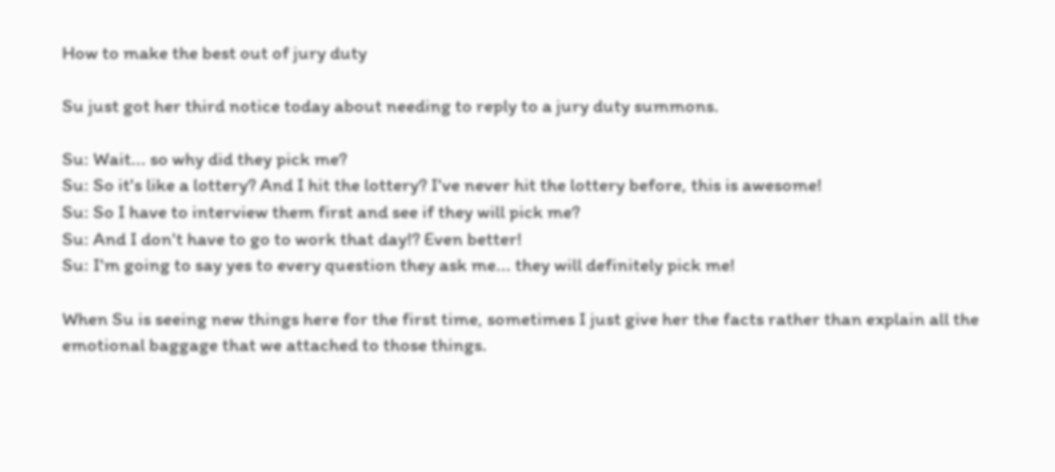How to make the best out of jury duty

Su just got her third notice today about needing to reply to a jury duty summons.

Su: Wait... so why did they pick me?
Su: So it's like a lottery? And I hit the lottery? I've never hit the lottery before, this is awesome!
Su: So I have to interview them first and see if they will pick me?
Su: And I don't have to go to work that day!? Even better!
Su: I'm going to say yes to every question they ask me... they will definitely pick me!

When Su is seeing new things here for the first time, sometimes I just give her the facts rather than explain all the emotional baggage that we attached to those things.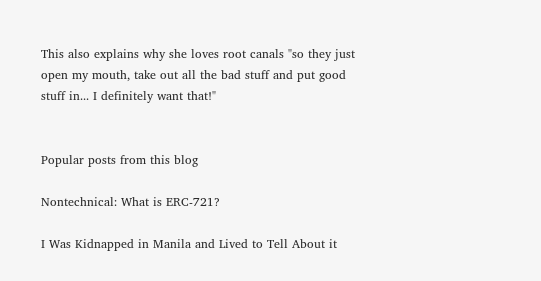This also explains why she loves root canals "so they just open my mouth, take out all the bad stuff and put good stuff in... I definitely want that!"


Popular posts from this blog

Nontechnical: What is ERC-721?

I Was Kidnapped in Manila and Lived to Tell About it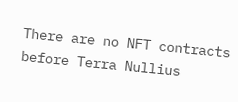There are no NFT contracts before Terra Nullius